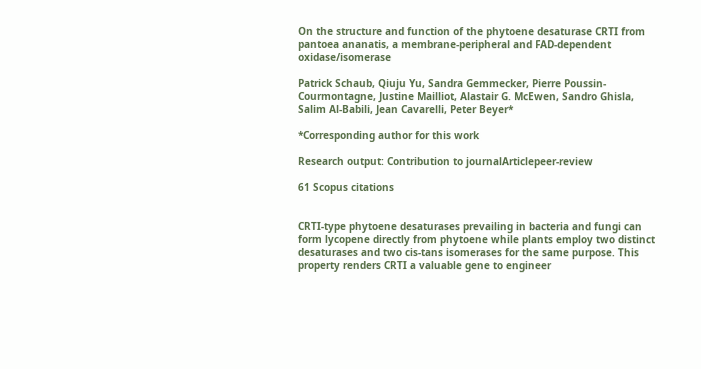On the structure and function of the phytoene desaturase CRTI from pantoea ananatis, a membrane-peripheral and FAD-dependent oxidase/isomerase

Patrick Schaub, Qiuju Yu, Sandra Gemmecker, Pierre Poussin-Courmontagne, Justine Mailliot, Alastair G. McEwen, Sandro Ghisla, Salim Al-Babili, Jean Cavarelli, Peter Beyer*

*Corresponding author for this work

Research output: Contribution to journalArticlepeer-review

61 Scopus citations


CRTI-type phytoene desaturases prevailing in bacteria and fungi can form lycopene directly from phytoene while plants employ two distinct desaturases and two cis-tans isomerases for the same purpose. This property renders CRTI a valuable gene to engineer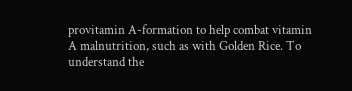provitamin A-formation to help combat vitamin A malnutrition, such as with Golden Rice. To understand the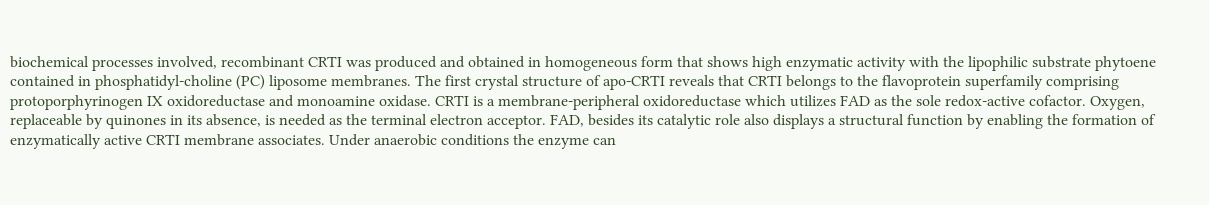biochemical processes involved, recombinant CRTI was produced and obtained in homogeneous form that shows high enzymatic activity with the lipophilic substrate phytoene contained in phosphatidyl-choline (PC) liposome membranes. The first crystal structure of apo-CRTI reveals that CRTI belongs to the flavoprotein superfamily comprising protoporphyrinogen IX oxidoreductase and monoamine oxidase. CRTI is a membrane-peripheral oxidoreductase which utilizes FAD as the sole redox-active cofactor. Oxygen, replaceable by quinones in its absence, is needed as the terminal electron acceptor. FAD, besides its catalytic role also displays a structural function by enabling the formation of enzymatically active CRTI membrane associates. Under anaerobic conditions the enzyme can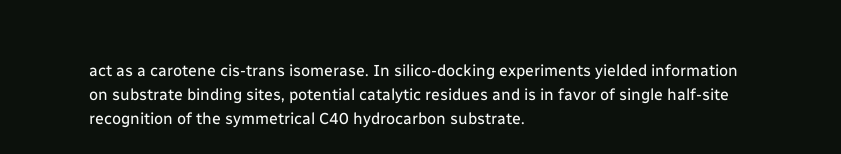act as a carotene cis-trans isomerase. In silico-docking experiments yielded information on substrate binding sites, potential catalytic residues and is in favor of single half-site recognition of the symmetrical C40 hydrocarbon substrate.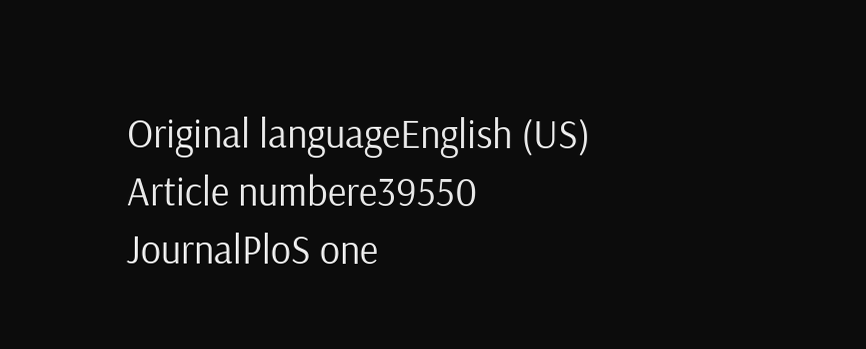Original languageEnglish (US)
Article numbere39550
JournalPloS one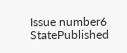Issue number6
StatePublished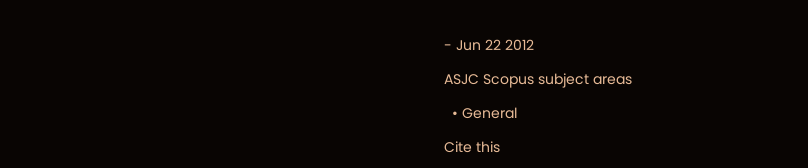- Jun 22 2012

ASJC Scopus subject areas

  • General

Cite this